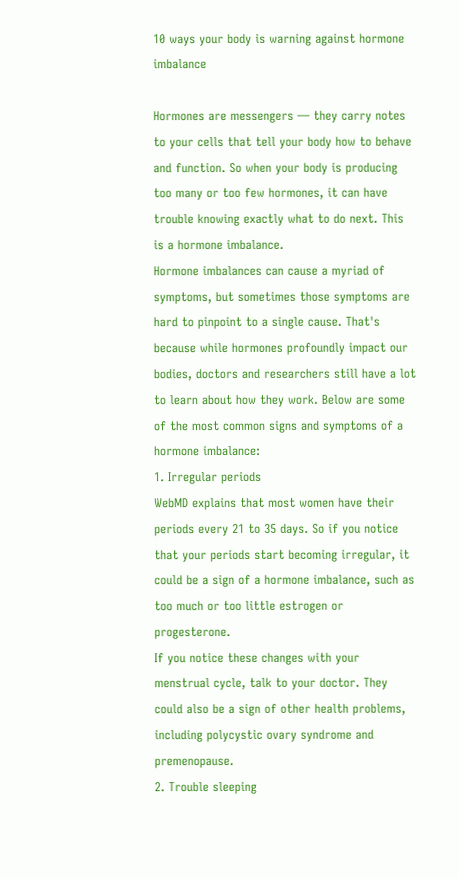10 ways your body is warning against hormone imbalance

Hormones are messengers — they carry notes to your cells that tell your body how to behave and function. So when your body is producing too many or too few hormones, it can have trouble knowing exactly what to do next. This is a hormone imbalance.
Hormone imbalances can cause a myriad of symptoms, but sometimes those symptoms are hard to pinpoint to a single cause. That's because while hormones profoundly impact our bodies, doctors and researchers still have a lot to learn about how they work. Below are some of the most common signs and symptoms of a hormone imbalance:
1. Irregular periods
WebMD explains that most women have their periods every 21 to 35 days. So if you notice that your periods start becoming irregular, it could be a sign of a hormone imbalance, such as too much or too little estrogen or progesterone.
If you notice these changes with your menstrual cycle, talk to your doctor. They could also be a sign of other health problems, including polycystic ovary syndrome and premenopause.
2. Trouble sleeping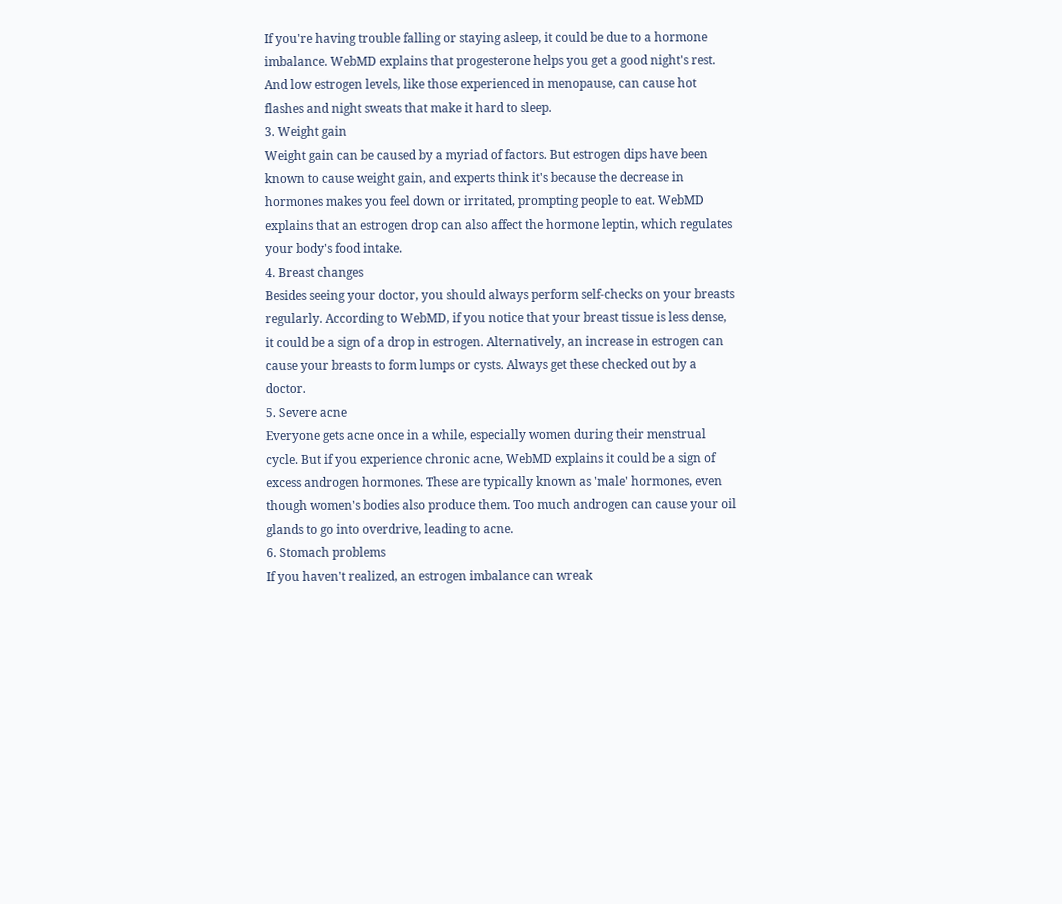If you're having trouble falling or staying asleep, it could be due to a hormone imbalance. WebMD explains that progesterone helps you get a good night's rest. And low estrogen levels, like those experienced in menopause, can cause hot flashes and night sweats that make it hard to sleep.
3. Weight gain
Weight gain can be caused by a myriad of factors. But estrogen dips have been known to cause weight gain, and experts think it's because the decrease in hormones makes you feel down or irritated, prompting people to eat. WebMD explains that an estrogen drop can also affect the hormone leptin, which regulates your body's food intake.
4. Breast changes
Besides seeing your doctor, you should always perform self-checks on your breasts regularly. According to WebMD, if you notice that your breast tissue is less dense, it could be a sign of a drop in estrogen. Alternatively, an increase in estrogen can cause your breasts to form lumps or cysts. Always get these checked out by a doctor.
5. Severe acne
Everyone gets acne once in a while, especially women during their menstrual cycle. But if you experience chronic acne, WebMD explains it could be a sign of excess androgen hormones. These are typically known as 'male' hormones, even though women's bodies also produce them. Too much androgen can cause your oil glands to go into overdrive, leading to acne.
6. Stomach problems
If you haven't realized, an estrogen imbalance can wreak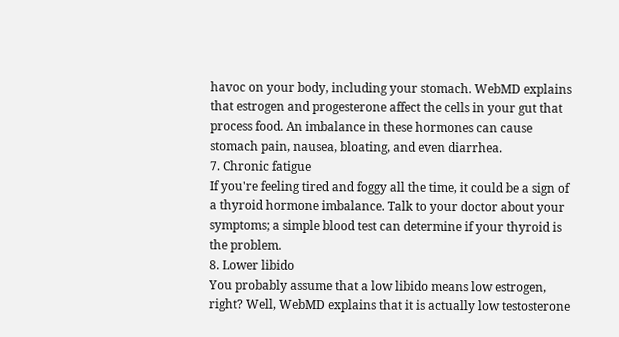havoc on your body, including your stomach. WebMD explains that estrogen and progesterone affect the cells in your gut that process food. An imbalance in these hormones can cause stomach pain, nausea, bloating, and even diarrhea.
7. Chronic fatigue
If you're feeling tired and foggy all the time, it could be a sign of a thyroid hormone imbalance. Talk to your doctor about your symptoms; a simple blood test can determine if your thyroid is the problem.
8. Lower libido
You probably assume that a low libido means low estrogen, right? Well, WebMD explains that it is actually low testosterone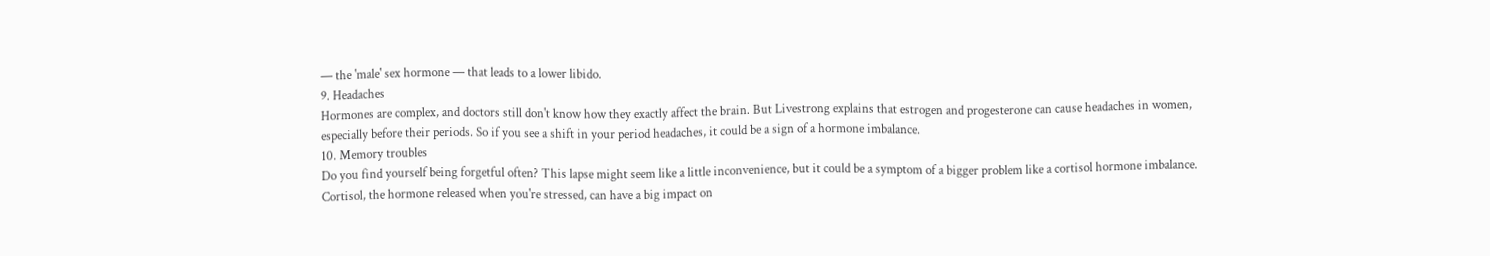— the 'male' sex hormone — that leads to a lower libido.
9. Headaches
Hormones are complex, and doctors still don't know how they exactly affect the brain. But Livestrong explains that estrogen and progesterone can cause headaches in women, especially before their periods. So if you see a shift in your period headaches, it could be a sign of a hormone imbalance.
10. Memory troubles
Do you find yourself being forgetful often? This lapse might seem like a little inconvenience, but it could be a symptom of a bigger problem like a cortisol hormone imbalance. Cortisol, the hormone released when you're stressed, can have a big impact on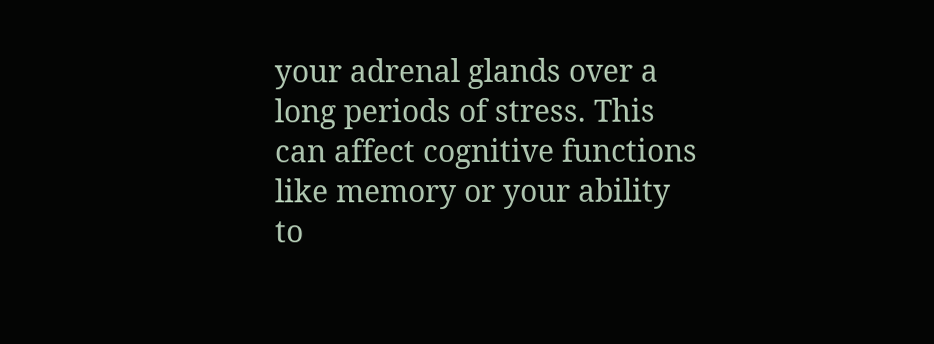your adrenal glands over a long periods of stress. This can affect cognitive functions like memory or your ability to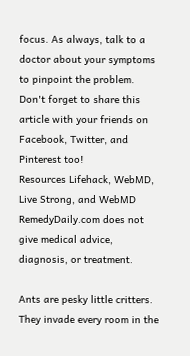focus. As always, talk to a doctor about your symptoms to pinpoint the problem.
Don't forget to share this article with your friends on Facebook, Twitter, and Pinterest too!
Resources Lifehack, WebMD, Live Strong, and WebMD
RemedyDaily.com does not give medical advice, diagnosis, or treatment.

Ants are pesky little critters. They invade every room in the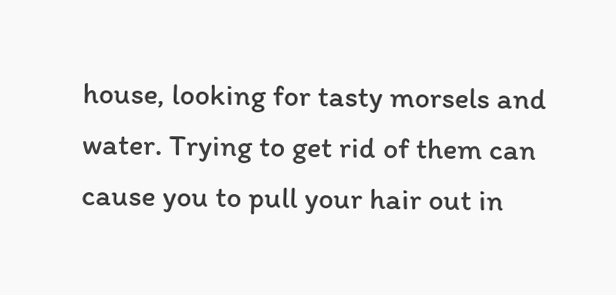house, looking for tasty morsels and water. Trying to get rid of them can cause you to pull your hair out in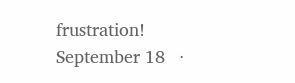frustration!
September 18   ·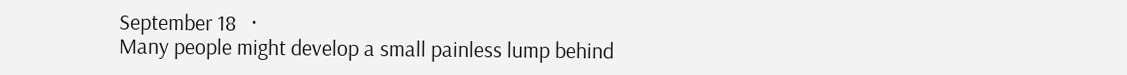September 18   ·
Many people might develop a small painless lump behind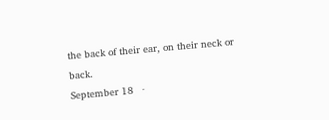the back of their ear, on their neck or back.
September 18   ·